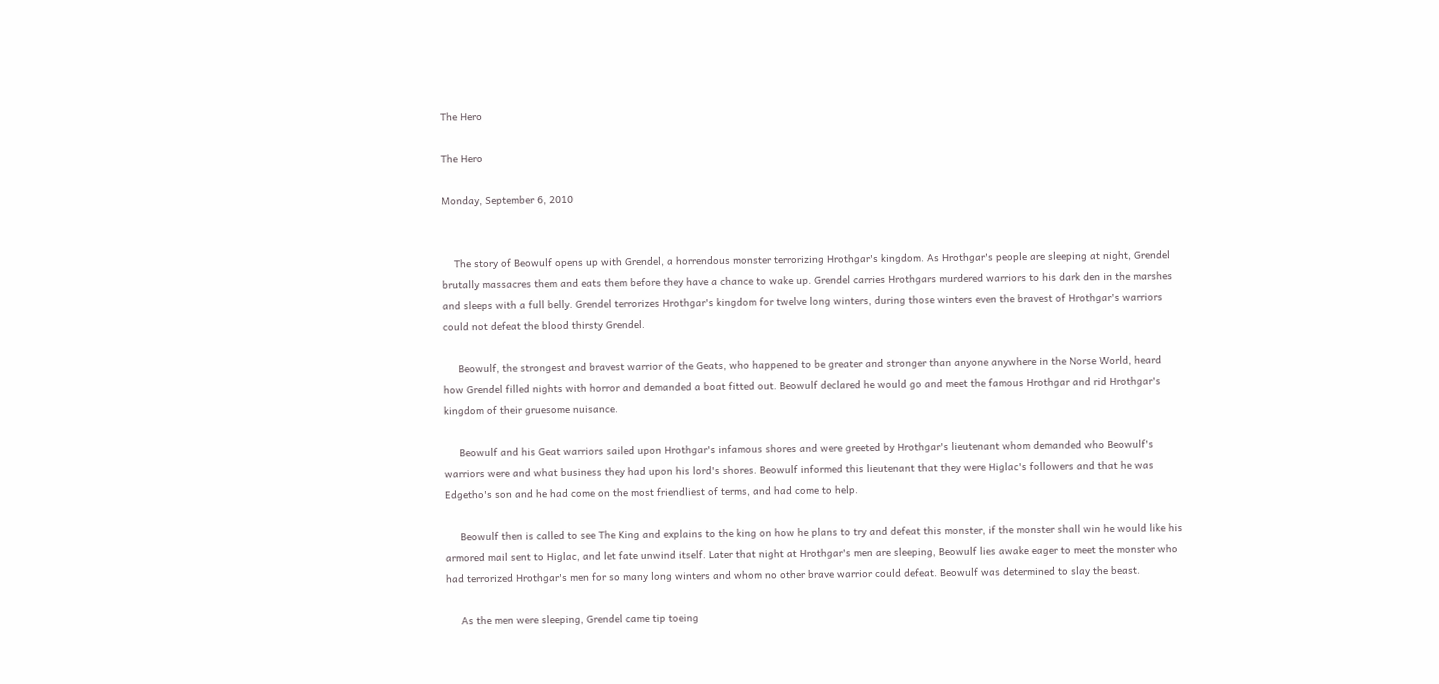The Hero

The Hero

Monday, September 6, 2010


    The story of Beowulf opens up with Grendel, a horrendous monster terrorizing Hrothgar's kingdom. As Hrothgar's people are sleeping at night, Grendel brutally massacres them and eats them before they have a chance to wake up. Grendel carries Hrothgars murdered warriors to his dark den in the marshes and sleeps with a full belly. Grendel terrorizes Hrothgar's kingdom for twelve long winters, during those winters even the bravest of Hrothgar's warriors could not defeat the blood thirsty Grendel.

     Beowulf, the strongest and bravest warrior of the Geats, who happened to be greater and stronger than anyone anywhere in the Norse World, heard how Grendel filled nights with horror and demanded a boat fitted out. Beowulf declared he would go and meet the famous Hrothgar and rid Hrothgar's kingdom of their gruesome nuisance.

     Beowulf and his Geat warriors sailed upon Hrothgar's infamous shores and were greeted by Hrothgar's lieutenant whom demanded who Beowulf's warriors were and what business they had upon his lord's shores. Beowulf informed this lieutenant that they were Higlac's followers and that he was Edgetho's son and he had come on the most friendliest of terms, and had come to help.

     Beowulf then is called to see The King and explains to the king on how he plans to try and defeat this monster, if the monster shall win he would like his armored mail sent to Higlac, and let fate unwind itself. Later that night at Hrothgar's men are sleeping, Beowulf lies awake eager to meet the monster who had terrorized Hrothgar's men for so many long winters and whom no other brave warrior could defeat. Beowulf was determined to slay the beast.

     As the men were sleeping, Grendel came tip toeing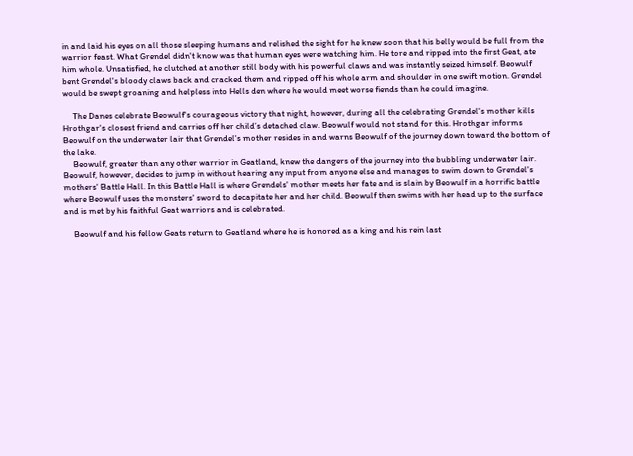in and laid his eyes on all those sleeping humans and relished the sight for he knew soon that his belly would be full from the warrior feast. What Grendel didn't know was that human eyes were watching him. He tore and ripped into the first Geat, ate him whole. Unsatisfied, he clutched at another still body with his powerful claws and was instantly seized himself. Beowulf bent Grendel's bloody claws back and cracked them and ripped off his whole arm and shoulder in one swift motion. Grendel would be swept groaning and helpless into Hells den where he would meet worse fiends than he could imagine.

     The Danes celebrate Beowulf's courageous victory that night, however, during all the celebrating Grendel's mother kills Hrothgar's closest friend and carries off her child’s detached claw. Beowulf would not stand for this. Hrothgar informs Beowulf on the underwater lair that Grendel's mother resides in and warns Beowulf of the journey down toward the bottom of the lake.
     Beowulf, greater than any other warrior in Geatland, knew the dangers of the journey into the bubbling underwater lair. Beowulf, however, decides to jump in without hearing any input from anyone else and manages to swim down to Grendel's mothers' Battle Hall. In this Battle Hall is where Grendels' mother meets her fate and is slain by Beowulf in a horrific battle where Beowulf uses the monsters' sword to decapitate her and her child. Beowulf then swims with her head up to the surface and is met by his faithful Geat warriors and is celebrated.

     Beowulf and his fellow Geats return to Geatland where he is honored as a king and his rein last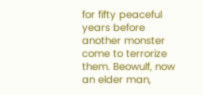for fifty peaceful years before another monster come to terrorize them. Beowulf, now an elder man,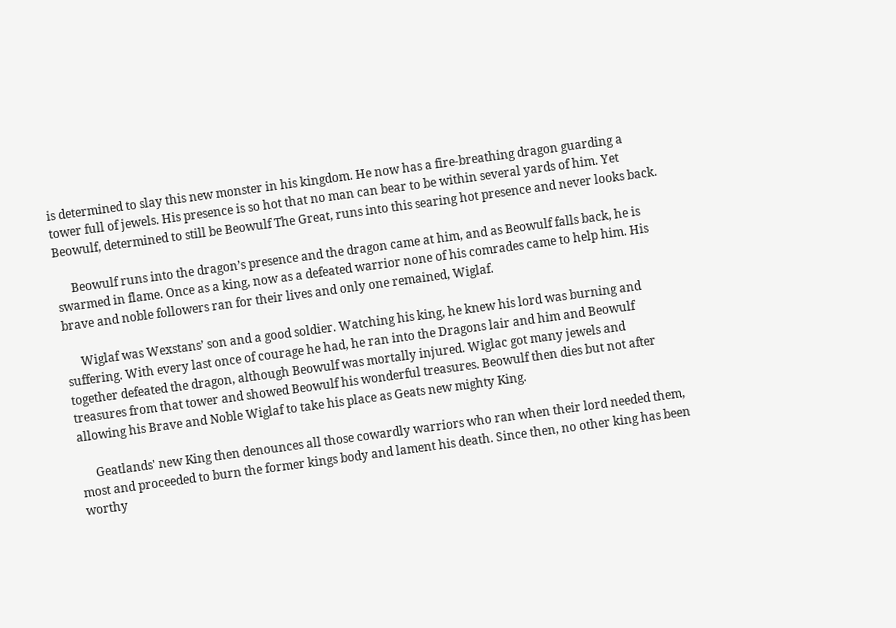is determined to slay this new monster in his kingdom. He now has a fire-breathing dragon guarding a tower full of jewels. His presence is so hot that no man can bear to be within several yards of him. Yet Beowulf, determined to still be Beowulf The Great, runs into this searing hot presence and never looks back.

     Beowulf runs into the dragon’s presence and the dragon came at him, and as Beowulf falls back, he is swarmed in flame. Once as a king, now as a defeated warrior none of his comrades came to help him. His brave and noble followers ran for their lives and only one remained, Wiglaf.

     Wiglaf was Wexstans’ son and a good soldier. Watching his king, he knew his lord was burning and suffering. With every last once of courage he had, he ran into the Dragons lair and him and Beowulf together defeated the dragon, although Beowulf was mortally injured. Wiglac got many jewels and treasures from that tower and showed Beowulf his wonderful treasures. Beowulf then dies but not after allowing his Brave and Noble Wiglaf to take his place as Geats new mighty King.

     Geatlands' new King then denounces all those cowardly warriors who ran when their lord needed them, most and proceeded to burn the former kings body and lament his death. Since then, no other king has been worthy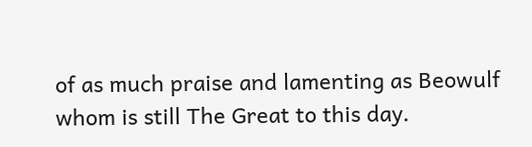of as much praise and lamenting as Beowulf whom is still The Great to this day.